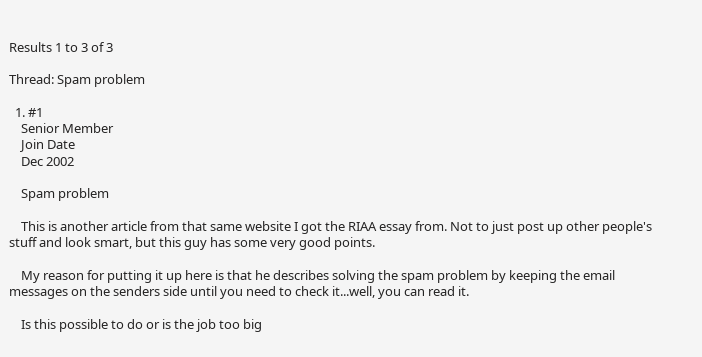Results 1 to 3 of 3

Thread: Spam problem

  1. #1
    Senior Member
    Join Date
    Dec 2002

    Spam problem

    This is another article from that same website I got the RIAA essay from. Not to just post up other people's stuff and look smart, but this guy has some very good points.

    My reason for putting it up here is that he describes solving the spam problem by keeping the email messages on the senders side until you need to check it...well, you can read it.

    Is this possible to do or is the job too big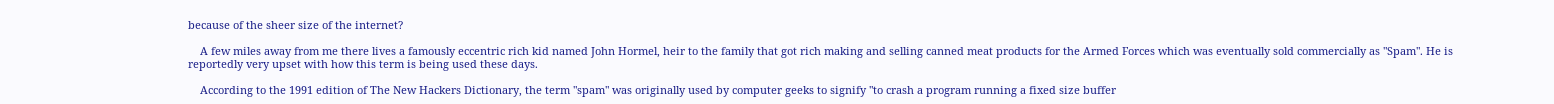because of the sheer size of the internet?

    A few miles away from me there lives a famously eccentric rich kid named John Hormel, heir to the family that got rich making and selling canned meat products for the Armed Forces which was eventually sold commercially as "Spam". He is reportedly very upset with how this term is being used these days.

    According to the 1991 edition of The New Hackers Dictionary, the term "spam" was originally used by computer geeks to signify "to crash a program running a fixed size buffer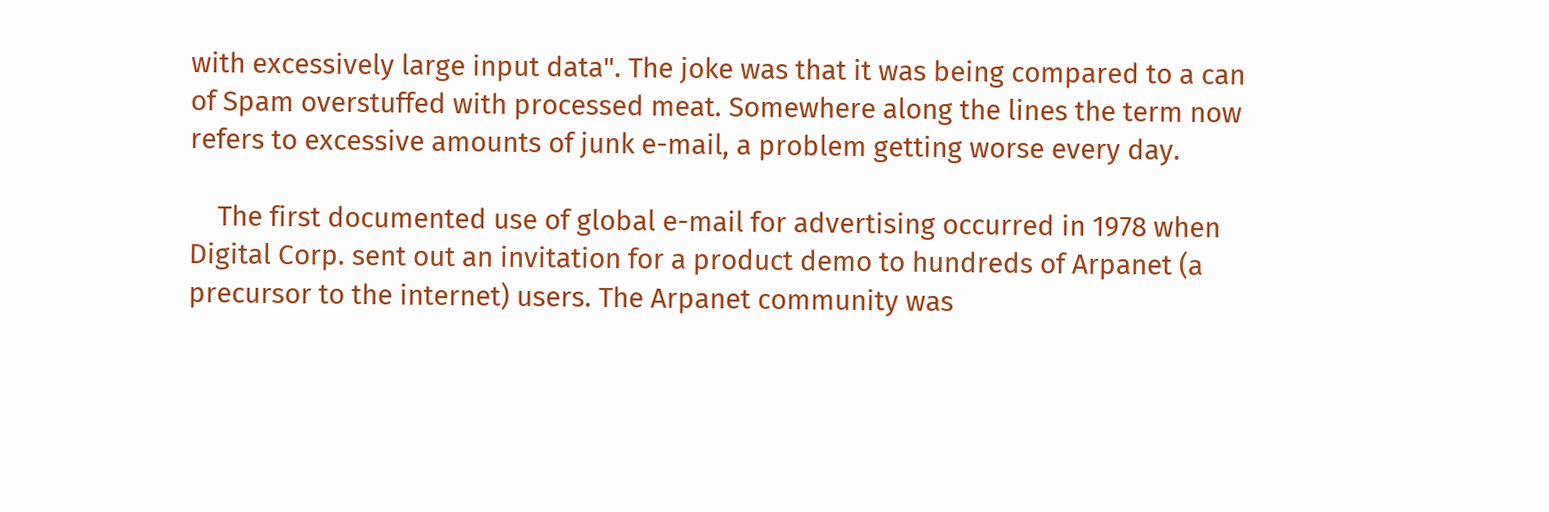with excessively large input data". The joke was that it was being compared to a can of Spam overstuffed with processed meat. Somewhere along the lines the term now refers to excessive amounts of junk e-mail, a problem getting worse every day.

    The first documented use of global e-mail for advertising occurred in 1978 when Digital Corp. sent out an invitation for a product demo to hundreds of Arpanet (a precursor to the internet) users. The Arpanet community was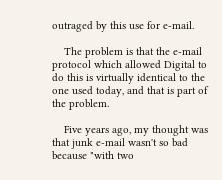outraged by this use for e-mail.

    The problem is that the e-mail protocol which allowed Digital to do this is virtually identical to the one used today, and that is part of the problem.

    Five years ago, my thought was that junk e-mail wasn't so bad because "with two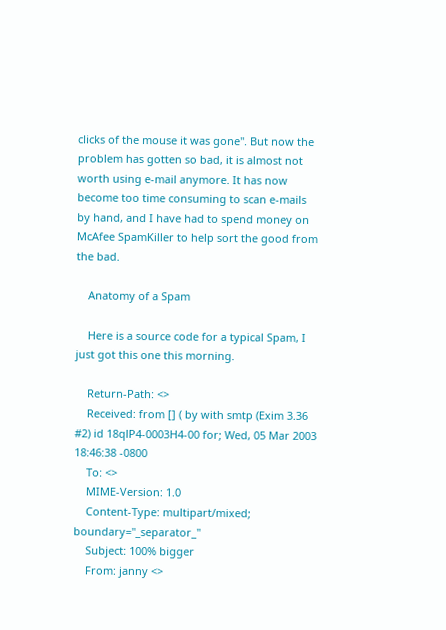clicks of the mouse it was gone". But now the problem has gotten so bad, it is almost not worth using e-mail anymore. It has now become too time consuming to scan e-mails by hand, and I have had to spend money on McAfee SpamKiller to help sort the good from the bad.

    Anatomy of a Spam

    Here is a source code for a typical Spam, I just got this one this morning.

    Return-Path: <>
    Received: from [] ( by with smtp (Exim 3.36 #2) id 18qlP4-0003H4-00 for; Wed, 05 Mar 2003 18:46:38 -0800
    To: <>
    MIME-Version: 1.0
    Content-Type: multipart/mixed; boundary="_separator_"
    Subject: 100% bigger
    From: janny <>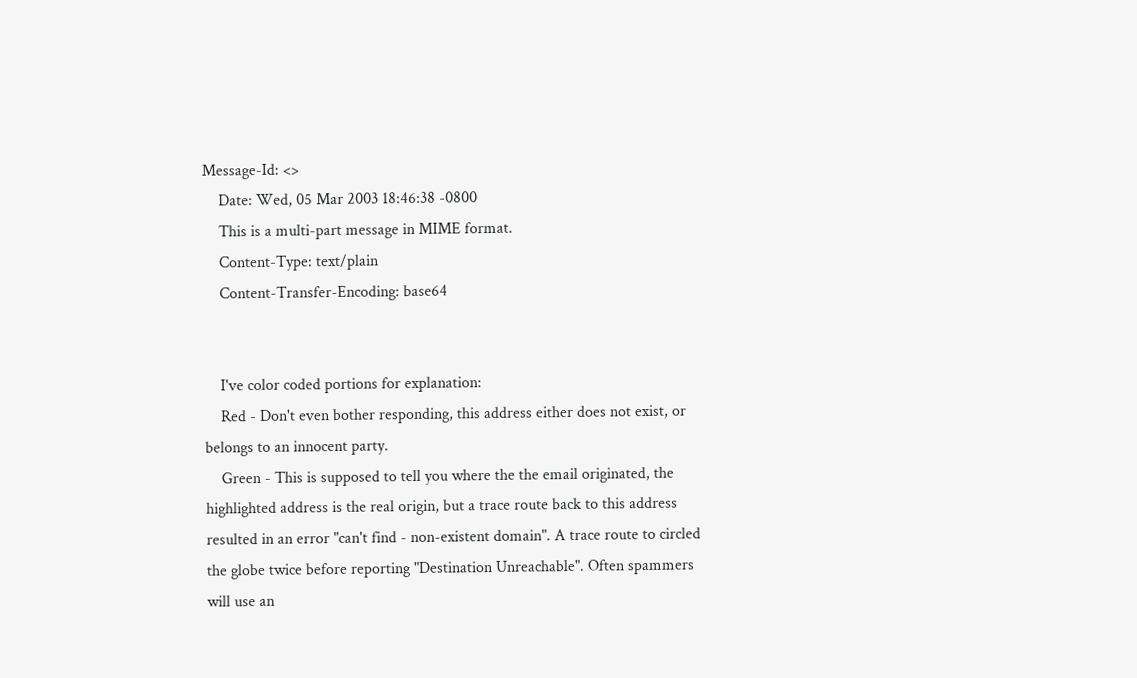Message-Id: <>
    Date: Wed, 05 Mar 2003 18:46:38 -0800
    This is a multi-part message in MIME format.
    Content-Type: text/plain
    Content-Transfer-Encoding: base64


    I've color coded portions for explanation:
    Red - Don't even bother responding, this address either does not exist, or belongs to an innocent party.
    Green - This is supposed to tell you where the the email originated, the highlighted address is the real origin, but a trace route back to this address resulted in an error "can't find - non-existent domain". A trace route to circled the globe twice before reporting "Destination Unreachable". Often spammers will use an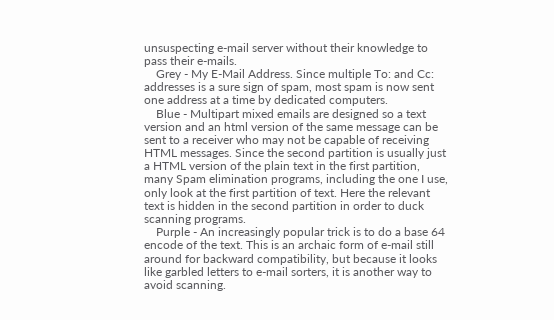unsuspecting e-mail server without their knowledge to pass their e-mails.
    Grey - My E-Mail Address. Since multiple To: and Cc: addresses is a sure sign of spam, most spam is now sent one address at a time by dedicated computers.
    Blue - Multipart mixed emails are designed so a text version and an html version of the same message can be sent to a receiver who may not be capable of receiving HTML messages. Since the second partition is usually just a HTML version of the plain text in the first partition, many Spam elimination programs, including the one I use, only look at the first partition of text. Here the relevant text is hidden in the second partition in order to duck scanning programs.
    Purple - An increasingly popular trick is to do a base 64 encode of the text. This is an archaic form of e-mail still around for backward compatibility, but because it looks like garbled letters to e-mail sorters, it is another way to avoid scanning.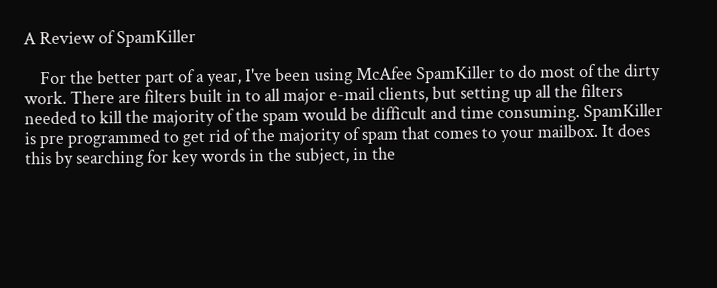A Review of SpamKiller

    For the better part of a year, I've been using McAfee SpamKiller to do most of the dirty work. There are filters built in to all major e-mail clients, but setting up all the filters needed to kill the majority of the spam would be difficult and time consuming. SpamKiller is pre programmed to get rid of the majority of spam that comes to your mailbox. It does this by searching for key words in the subject, in the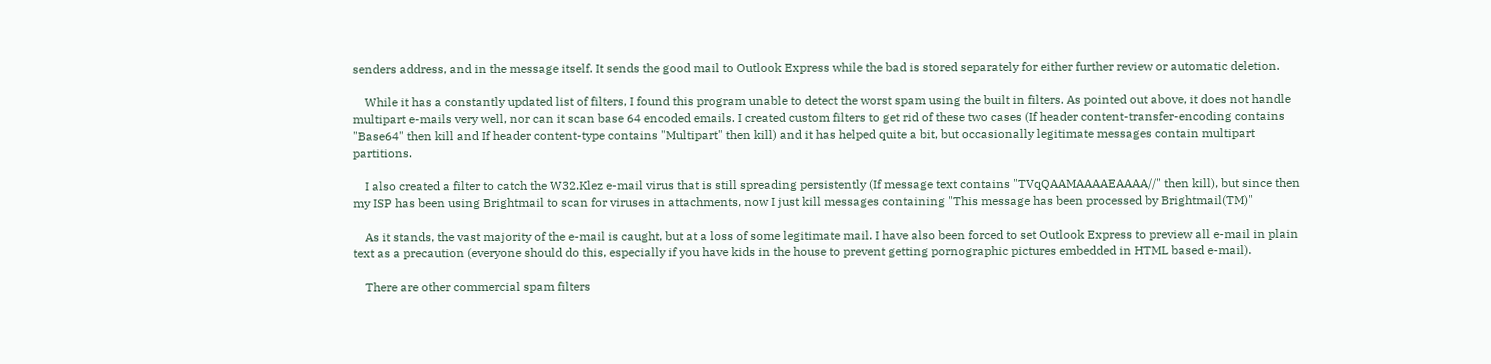senders address, and in the message itself. It sends the good mail to Outlook Express while the bad is stored separately for either further review or automatic deletion.

    While it has a constantly updated list of filters, I found this program unable to detect the worst spam using the built in filters. As pointed out above, it does not handle multipart e-mails very well, nor can it scan base 64 encoded emails. I created custom filters to get rid of these two cases (If header content-transfer-encoding contains "Base64" then kill and If header content-type contains "Multipart" then kill) and it has helped quite a bit, but occasionally legitimate messages contain multipart partitions.

    I also created a filter to catch the W32.Klez e-mail virus that is still spreading persistently (If message text contains "TVqQAAMAAAAEAAAA//" then kill), but since then my ISP has been using Brightmail to scan for viruses in attachments, now I just kill messages containing "This message has been processed by Brightmail(TM)"

    As it stands, the vast majority of the e-mail is caught, but at a loss of some legitimate mail. I have also been forced to set Outlook Express to preview all e-mail in plain text as a precaution (everyone should do this, especially if you have kids in the house to prevent getting pornographic pictures embedded in HTML based e-mail).

    There are other commercial spam filters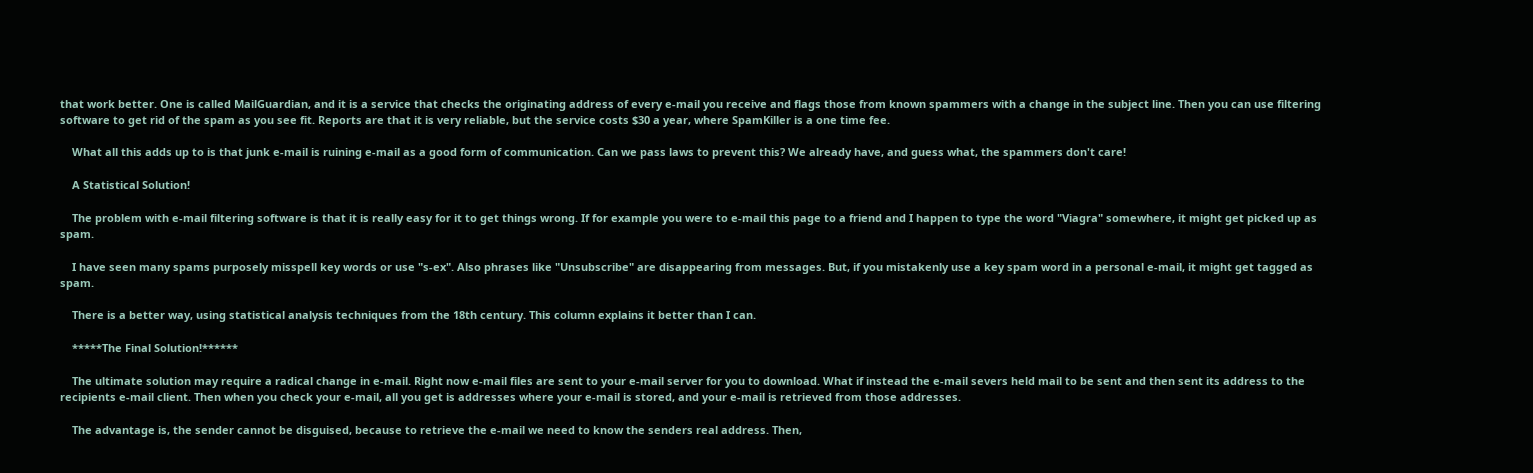that work better. One is called MailGuardian, and it is a service that checks the originating address of every e-mail you receive and flags those from known spammers with a change in the subject line. Then you can use filtering software to get rid of the spam as you see fit. Reports are that it is very reliable, but the service costs $30 a year, where SpamKiller is a one time fee.

    What all this adds up to is that junk e-mail is ruining e-mail as a good form of communication. Can we pass laws to prevent this? We already have, and guess what, the spammers don't care!

    A Statistical Solution!

    The problem with e-mail filtering software is that it is really easy for it to get things wrong. If for example you were to e-mail this page to a friend and I happen to type the word "Viagra" somewhere, it might get picked up as spam.

    I have seen many spams purposely misspell key words or use "s-ex". Also phrases like "Unsubscribe" are disappearing from messages. But, if you mistakenly use a key spam word in a personal e-mail, it might get tagged as spam.

    There is a better way, using statistical analysis techniques from the 18th century. This column explains it better than I can.

    *****The Final Solution!******

    The ultimate solution may require a radical change in e-mail. Right now e-mail files are sent to your e-mail server for you to download. What if instead the e-mail severs held mail to be sent and then sent its address to the recipients e-mail client. Then when you check your e-mail, all you get is addresses where your e-mail is stored, and your e-mail is retrieved from those addresses.

    The advantage is, the sender cannot be disguised, because to retrieve the e-mail we need to know the senders real address. Then,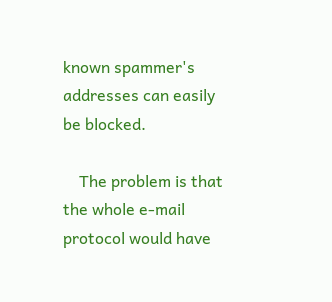known spammer's addresses can easily be blocked.

    The problem is that the whole e-mail protocol would have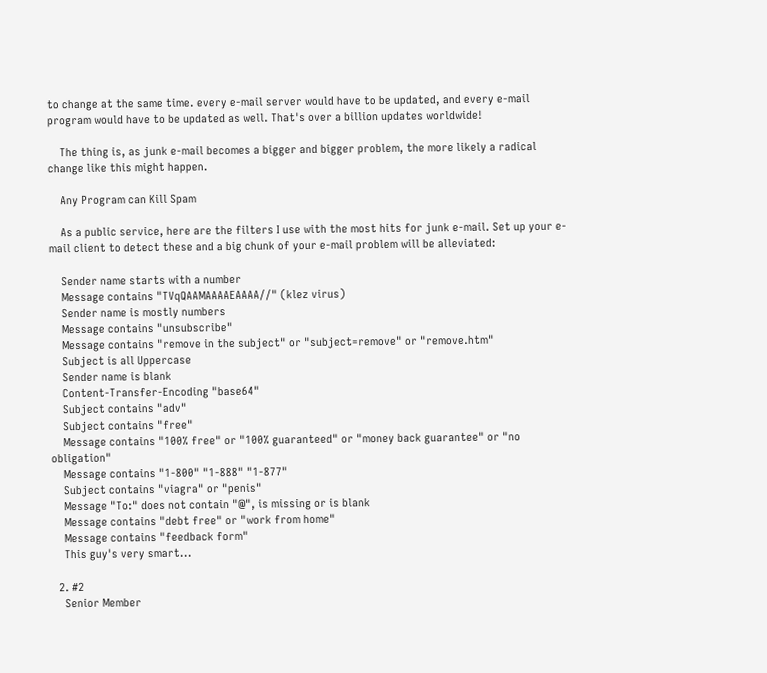to change at the same time. every e-mail server would have to be updated, and every e-mail program would have to be updated as well. That's over a billion updates worldwide!

    The thing is, as junk e-mail becomes a bigger and bigger problem, the more likely a radical change like this might happen.

    Any Program can Kill Spam

    As a public service, here are the filters I use with the most hits for junk e-mail. Set up your e-mail client to detect these and a big chunk of your e-mail problem will be alleviated:

    Sender name starts with a number
    Message contains "TVqQAAMAAAAEAAAA//" (klez virus)
    Sender name is mostly numbers
    Message contains "unsubscribe"
    Message contains "remove in the subject" or "subject=remove" or "remove.htm"
    Subject is all Uppercase
    Sender name is blank
    Content-Transfer-Encoding "base64"
    Subject contains "adv"
    Subject contains "free"
    Message contains "100% free" or "100% guaranteed" or "money back guarantee" or "no obligation"
    Message contains "1-800" "1-888" "1-877"
    Subject contains "viagra" or "penis"
    Message "To:" does not contain "@", is missing or is blank
    Message contains "debt free" or "work from home"
    Message contains "feedback form"
    This guy's very smart...

  2. #2
    Senior Member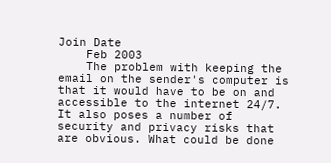Join Date
    Feb 2003
    The problem with keeping the email on the sender's computer is that it would have to be on and accessible to the internet 24/7. It also poses a number of security and privacy risks that are obvious. What could be done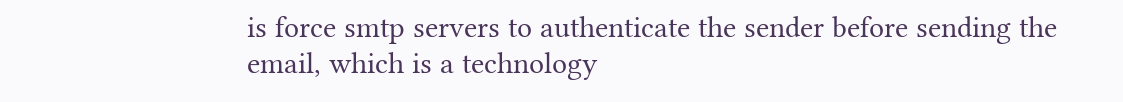is force smtp servers to authenticate the sender before sending the email, which is a technology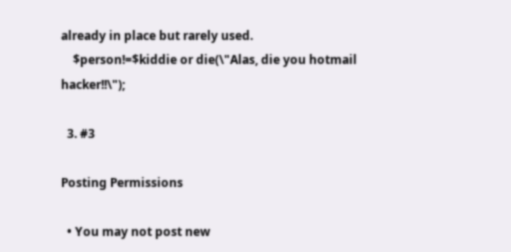already in place but rarely used.
    $person!=$kiddie or die(\"Alas, die you hotmail hacker!!\");

  3. #3

Posting Permissions

  • You may not post new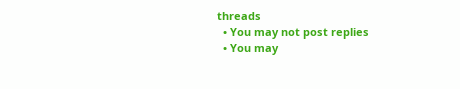threads
  • You may not post replies
  • You may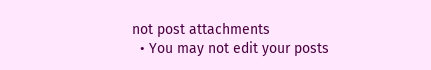not post attachments
  • You may not edit your posts